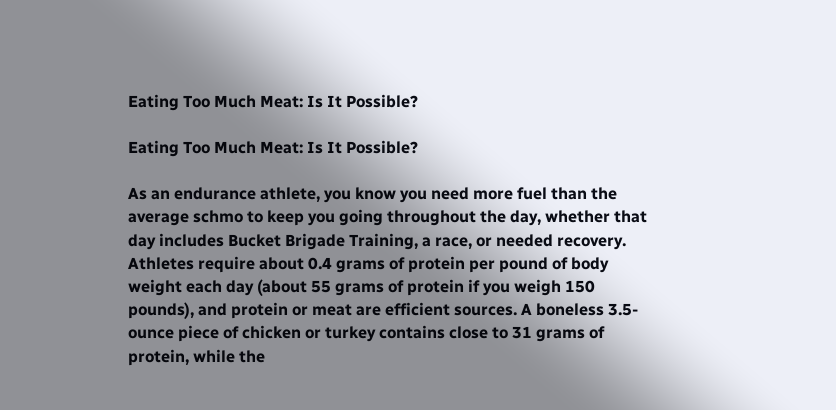Eating Too Much Meat: Is It Possible?

Eating Too Much Meat: Is It Possible?

As an endurance athlete, you know you need more fuel than the average schmo to keep you going throughout the day, whether that day includes Bucket Brigade Training, a race, or needed recovery. Athletes require about 0.4 grams of protein per pound of body weight each day (about 55 grams of protein if you weigh 150 pounds), and protein or meat are efficient sources. A boneless 3.5-ounce piece of chicken or turkey contains close to 31 grams of protein, while the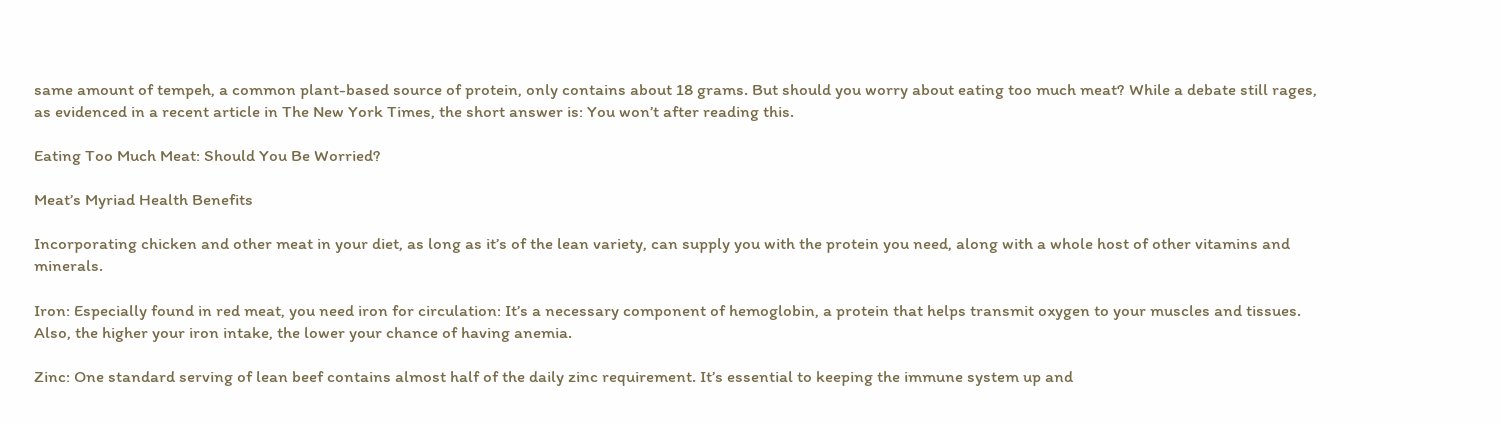same amount of tempeh, a common plant-based source of protein, only contains about 18 grams. But should you worry about eating too much meat? While a debate still rages, as evidenced in a recent article in The New York Times, the short answer is: You won’t after reading this.

Eating Too Much Meat: Should You Be Worried?

Meat’s Myriad Health Benefits

Incorporating chicken and other meat in your diet, as long as it’s of the lean variety, can supply you with the protein you need, along with a whole host of other vitamins and minerals.

Iron: Especially found in red meat, you need iron for circulation: It’s a necessary component of hemoglobin, a protein that helps transmit oxygen to your muscles and tissues. Also, the higher your iron intake, the lower your chance of having anemia.

Zinc: One standard serving of lean beef contains almost half of the daily zinc requirement. It’s essential to keeping the immune system up and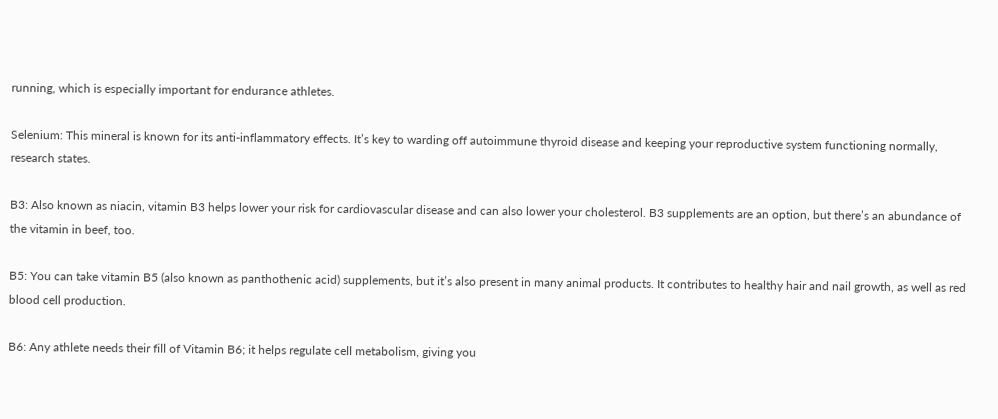running, which is especially important for endurance athletes.

Selenium: This mineral is known for its anti-inflammatory effects. It’s key to warding off autoimmune thyroid disease and keeping your reproductive system functioning normally, research states.

B3: Also known as niacin, vitamin B3 helps lower your risk for cardiovascular disease and can also lower your cholesterol. B3 supplements are an option, but there’s an abundance of the vitamin in beef, too.

B5: You can take vitamin B5 (also known as panthothenic acid) supplements, but it’s also present in many animal products. It contributes to healthy hair and nail growth, as well as red blood cell production.

B6: Any athlete needs their fill of Vitamin B6; it helps regulate cell metabolism, giving you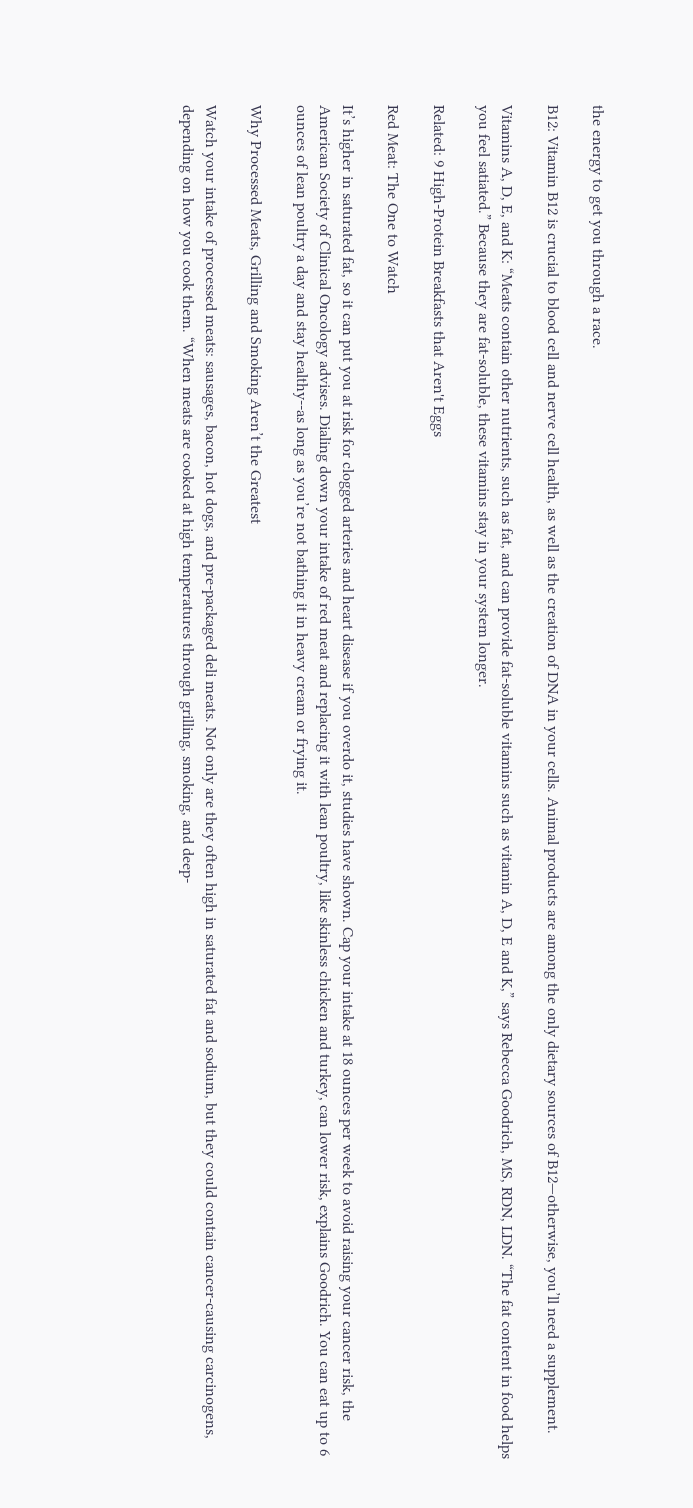the energy to get you through a race.

B12: Vitamin B12 is crucial to blood cell and nerve cell health, as well as the creation of DNA in your cells. Animal products are among the only dietary sources of B12—otherwise, you’ll need a supplement.

Vitamins A, D, E, and K: “Meats contain other nutrients, such as fat, and can provide fat-soluble vitamins such as vitamin A, D, E and K,” says Rebecca Goodrich, MS, RDN, LDN. “The fat content in food helps you feel satiated.” Because they are fat-soluble, these vitamins stay in your system longer.

Related: 9 High-Protein Breakfasts that Aren't Eggs

Red Meat: The One to Watch

It’s higher in saturated fat, so it can put you at risk for clogged arteries and heart disease if you overdo it, studies have shown. Cap your intake at 18 ounces per week to avoid raising your cancer risk, the American Society of Clinical Oncology advises. Dialing down your intake of red meat and replacing it with lean poultry, like skinless chicken and turkey, can lower risk, explains Goodrich. You can eat up to 6 ounces of lean poultry a day and stay healthy--as long as you’re not bathing it in heavy cream or frying it.

Why Processed Meats, Grilling and Smoking Aren’t the Greatest

Watch your intake of processed meats: sausages, bacon, hot dogs, and pre-packaged deli meats. Not only are they often high in saturated fat and sodium, but they could contain cancer-causing carcinogens, depending on how you cook them. “When meats are cooked at high temperatures through grilling, smoking, and deep-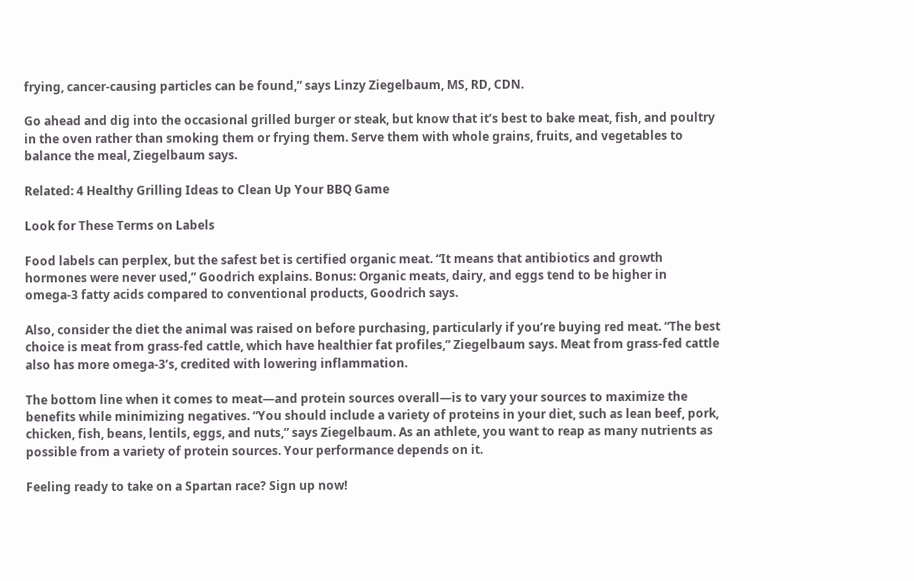frying, cancer-causing particles can be found,” says Linzy Ziegelbaum, MS, RD, CDN.

Go ahead and dig into the occasional grilled burger or steak, but know that it’s best to bake meat, fish, and poultry in the oven rather than smoking them or frying them. Serve them with whole grains, fruits, and vegetables to balance the meal, Ziegelbaum says.

Related: 4 Healthy Grilling Ideas to Clean Up Your BBQ Game

Look for These Terms on Labels

Food labels can perplex, but the safest bet is certified organic meat. “It means that antibiotics and growth hormones were never used,” Goodrich explains. Bonus: Organic meats, dairy, and eggs tend to be higher in omega-3 fatty acids compared to conventional products, Goodrich says.

Also, consider the diet the animal was raised on before purchasing, particularly if you’re buying red meat. “The best choice is meat from grass-fed cattle, which have healthier fat profiles,” Ziegelbaum says. Meat from grass-fed cattle also has more omega-3’s, credited with lowering inflammation.

The bottom line when it comes to meat—and protein sources overall—is to vary your sources to maximize the benefits while minimizing negatives. “You should include a variety of proteins in your diet, such as lean beef, pork, chicken, fish, beans, lentils, eggs, and nuts,” says Ziegelbaum. As an athlete, you want to reap as many nutrients as possible from a variety of protein sources. Your performance depends on it.

Feeling ready to take on a Spartan race? Sign up now!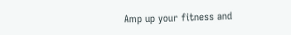Amp up your fitness and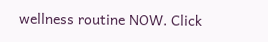wellness routine NOW. Click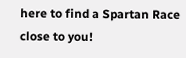here to find a Spartan Race close to you!